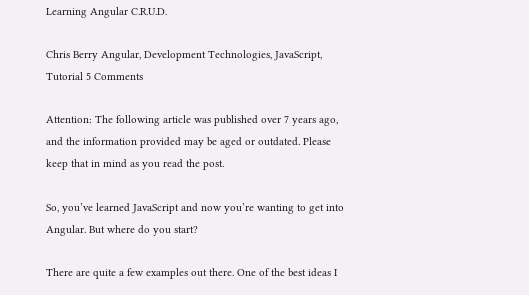Learning Angular C.R.U.D.

Chris Berry Angular, Development Technologies, JavaScript, Tutorial 5 Comments

Attention: The following article was published over 7 years ago, and the information provided may be aged or outdated. Please keep that in mind as you read the post.

So, you’ve learned JavaScript and now you’re wanting to get into Angular. But where do you start?

There are quite a few examples out there. One of the best ideas I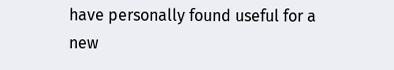have personally found useful for a new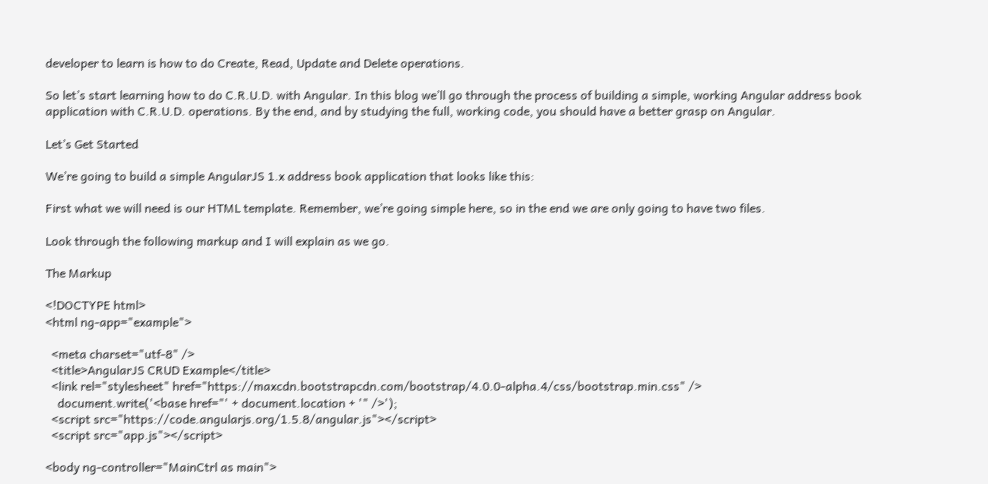developer to learn is how to do Create, Read, Update and Delete operations.

So let’s start learning how to do C.R.U.D. with Angular. In this blog we’ll go through the process of building a simple, working Angular address book application with C.R.U.D. operations. By the end, and by studying the full, working code, you should have a better grasp on Angular.

Let’s Get Started

We’re going to build a simple AngularJS 1.x address book application that looks like this:

First what we will need is our HTML template. Remember, we’re going simple here, so in the end we are only going to have two files.

Look through the following markup and I will explain as we go.

The Markup

<!DOCTYPE html>
<html ng-app="example">

  <meta charset="utf-8" />
  <title>AngularJS CRUD Example</title>
  <link rel="stylesheet" href="https://maxcdn.bootstrapcdn.com/bootstrap/4.0.0-alpha.4/css/bootstrap.min.css" />
    document.write('<base href="' + document.location + '" />');
  <script src="https://code.angularjs.org/1.5.8/angular.js"></script>
  <script src="app.js"></script>

<body ng-controller="MainCtrl as main">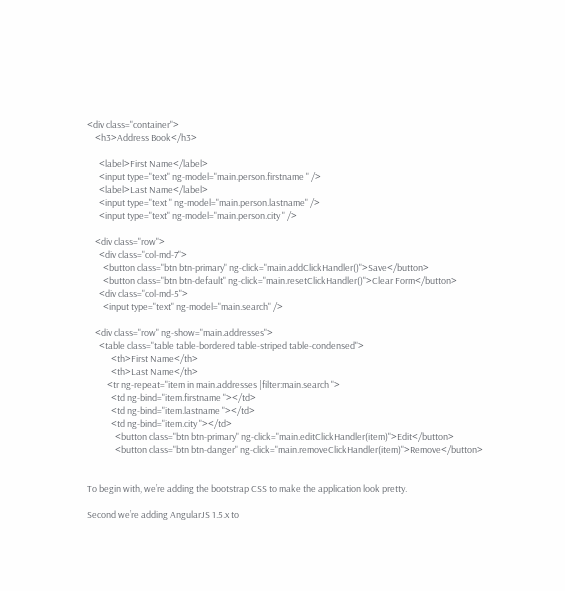<div class="container">
    <h3>Address Book</h3>

      <label>First Name</label>
      <input type="text" ng-model="main.person.firstname " />
      <label>Last Name</label>
      <input type="text " ng-model="main.person.lastname" />
      <input type="text" ng-model="main.person.city " />

    <div class="row">
      <div class="col-md-7">
        <button class="btn btn-primary" ng-click="main.addClickHandler()">Save</button>
        <button class="btn btn-default" ng-click="main.resetClickHandler()">Clear Form</button>
      <div class="col-md-5">
        <input type="text" ng-model="main.search" />

    <div class="row" ng-show="main.addresses">
      <table class="table table-bordered table-striped table-condensed">
            <th>First Name</th>
            <th>Last Name</th>
          <tr ng-repeat="item in main.addresses |filter:main.search ">
            <td ng-bind="item.firstname "></td>
            <td ng-bind="item.lastname "></td>
            <td ng-bind="item.city "></td>
              <button class="btn btn-primary" ng-click="main.editClickHandler(item)">Edit</button>
              <button class="btn btn-danger" ng-click="main.removeClickHandler(item)">Remove</button>


To begin with, we’re adding the bootstrap CSS to make the application look pretty.

Second we’re adding AngularJS 1.5.x to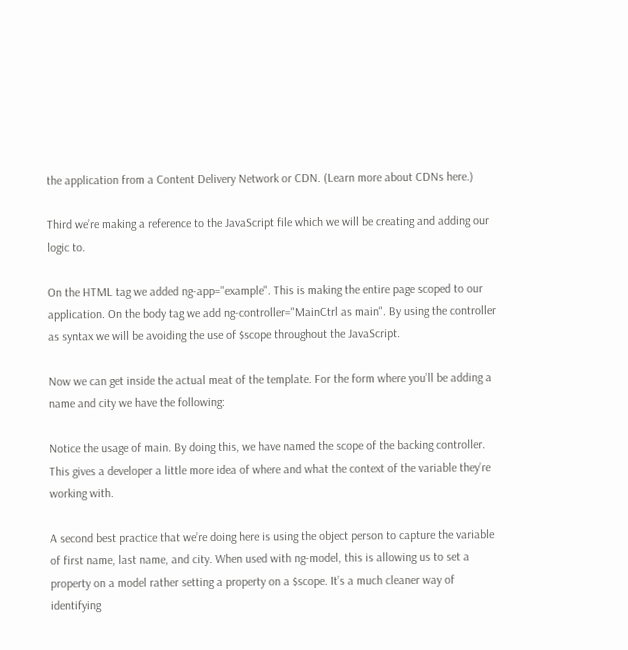the application from a Content Delivery Network or CDN. (Learn more about CDNs here.)

Third we’re making a reference to the JavaScript file which we will be creating and adding our logic to.

On the HTML tag we added ng-app="example". This is making the entire page scoped to our application. On the body tag we add ng-controller="MainCtrl as main". By using the controller as syntax we will be avoiding the use of $scope throughout the JavaScript.

Now we can get inside the actual meat of the template. For the form where you’ll be adding a name and city we have the following:

Notice the usage of main. By doing this, we have named the scope of the backing controller. This gives a developer a little more idea of where and what the context of the variable they’re working with.

A second best practice that we’re doing here is using the object person to capture the variable of first name, last name, and city. When used with ng-model, this is allowing us to set a property on a model rather setting a property on a $scope. It’s a much cleaner way of identifying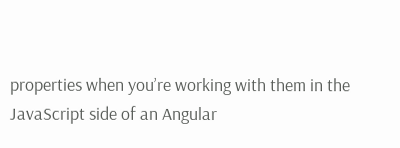properties when you’re working with them in the JavaScript side of an Angular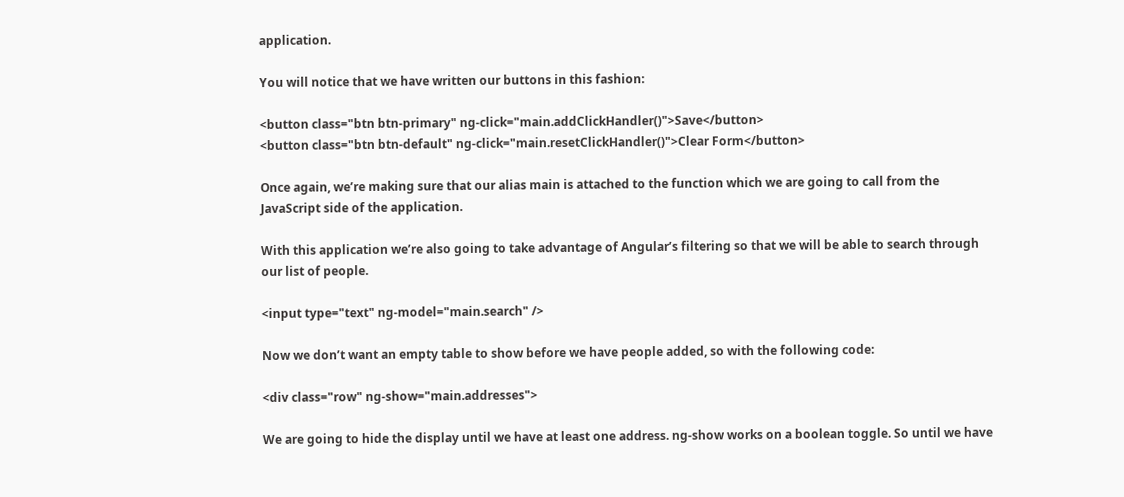application.

You will notice that we have written our buttons in this fashion:

<button class="btn btn-primary" ng-click="main.addClickHandler()">Save</button>
<button class="btn btn-default" ng-click="main.resetClickHandler()">Clear Form</button>

Once again, we’re making sure that our alias main is attached to the function which we are going to call from the JavaScript side of the application.

With this application we’re also going to take advantage of Angular’s filtering so that we will be able to search through our list of people.

<input type="text" ng-model="main.search" />

Now we don’t want an empty table to show before we have people added, so with the following code:

<div class="row" ng-show="main.addresses">

We are going to hide the display until we have at least one address. ng-show works on a boolean toggle. So until we have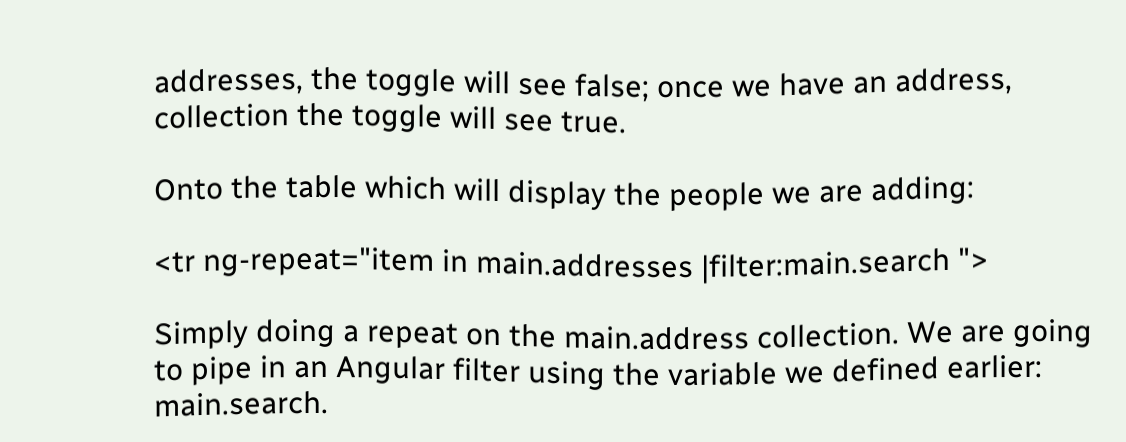addresses, the toggle will see false; once we have an address, collection the toggle will see true.

Onto the table which will display the people we are adding:

<tr ng-repeat="item in main.addresses |filter:main.search ">

Simply doing a repeat on the main.address collection. We are going to pipe in an Angular filter using the variable we defined earlier: main.search.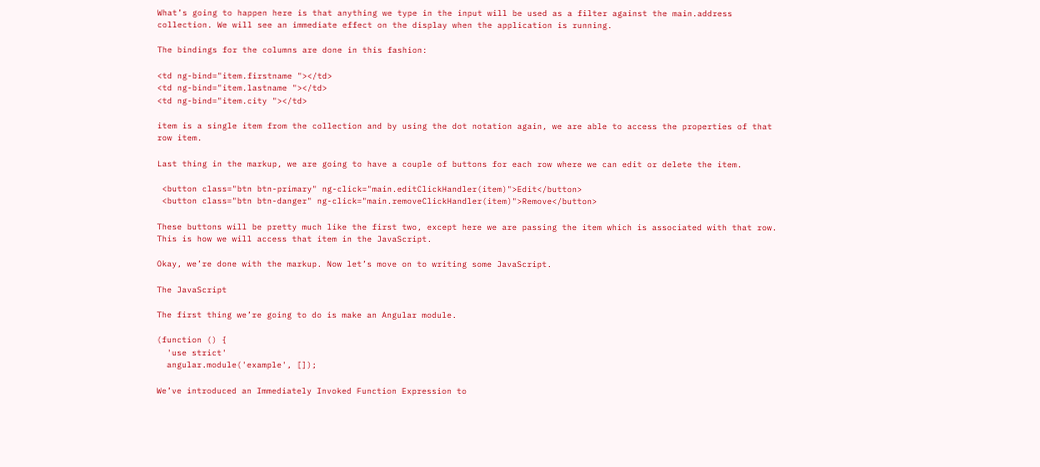What’s going to happen here is that anything we type in the input will be used as a filter against the main.address collection. We will see an immediate effect on the display when the application is running.

The bindings for the columns are done in this fashion:

<td ng-bind="item.firstname "></td>
<td ng-bind="item.lastname "></td>
<td ng-bind="item.city "></td>

item is a single item from the collection and by using the dot notation again, we are able to access the properties of that row item.

Last thing in the markup, we are going to have a couple of buttons for each row where we can edit or delete the item.

 <button class="btn btn-primary" ng-click="main.editClickHandler(item)">Edit</button>
 <button class="btn btn-danger" ng-click="main.removeClickHandler(item)">Remove</button>

These buttons will be pretty much like the first two, except here we are passing the item which is associated with that row. This is how we will access that item in the JavaScript.

Okay, we’re done with the markup. Now let’s move on to writing some JavaScript.

The JavaScript

The first thing we’re going to do is make an Angular module.

(function () {
  'use strict'
  angular.module('example', []);

We’ve introduced an Immediately Invoked Function Expression to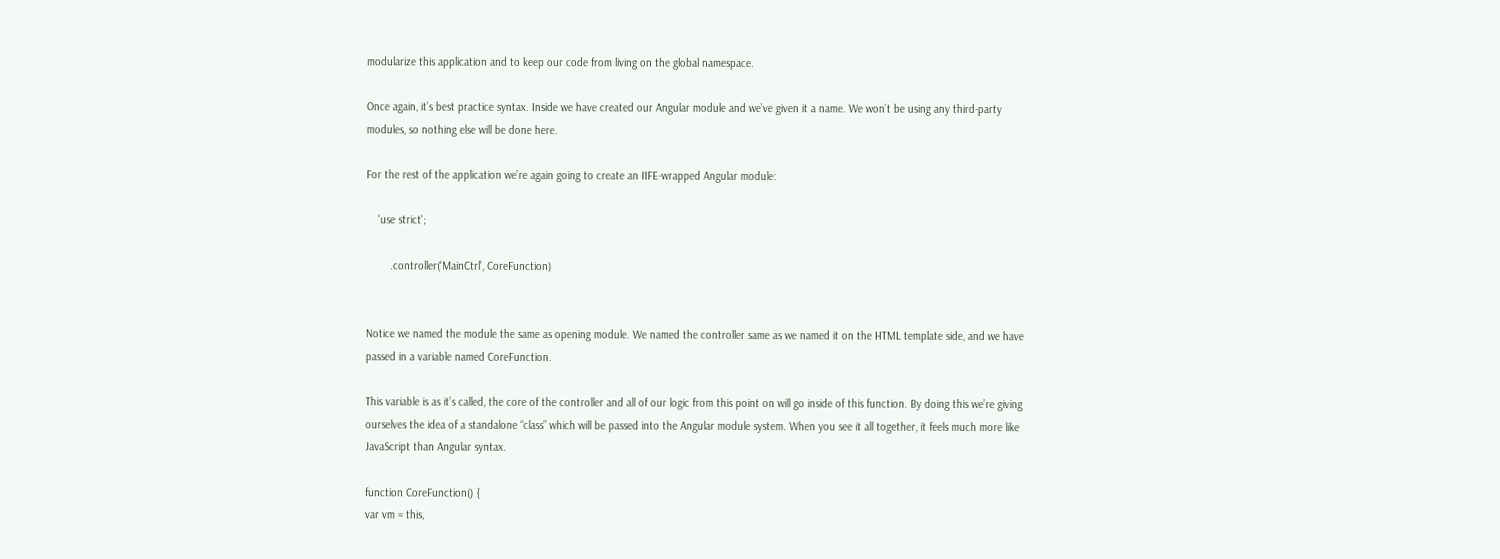modularize this application and to keep our code from living on the global namespace.

Once again, it’s best practice syntax. Inside we have created our Angular module and we’ve given it a name. We won’t be using any third-party modules, so nothing else will be done here.

For the rest of the application we’re again going to create an IIFE-wrapped Angular module:

    'use strict';

        .controller(‘MainCtrl’, CoreFunction)


Notice we named the module the same as opening module. We named the controller same as we named it on the HTML template side, and we have passed in a variable named CoreFunction.

This variable is as it’s called, the core of the controller and all of our logic from this point on will go inside of this function. By doing this we’re giving ourselves the idea of a standalone “class” which will be passed into the Angular module system. When you see it all together, it feels much more like JavaScript than Angular syntax.

function CoreFunction() {
var vm = this,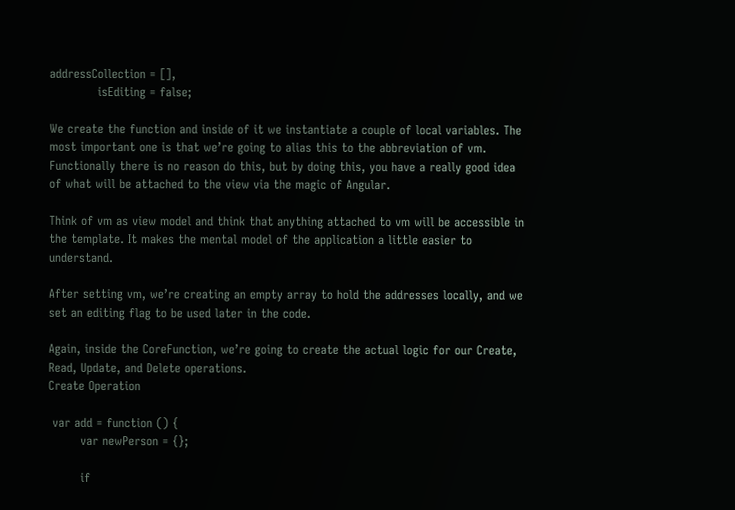addressCollection = [],
            isEditing = false;

We create the function and inside of it we instantiate a couple of local variables. The most important one is that we’re going to alias this to the abbreviation of vm. Functionally there is no reason do this, but by doing this, you have a really good idea of what will be attached to the view via the magic of Angular.

Think of vm as view model and think that anything attached to vm will be accessible in the template. It makes the mental model of the application a little easier to understand.

After setting vm, we’re creating an empty array to hold the addresses locally, and we set an editing flag to be used later in the code.

Again, inside the CoreFunction, we’re going to create the actual logic for our Create, Read, Update, and Delete operations.
Create Operation

 var add = function () {
        var newPerson = {};

        if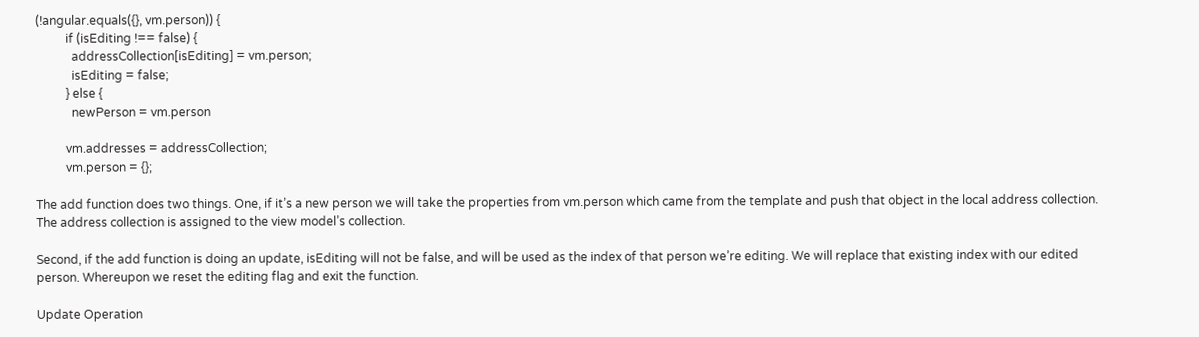(!angular.equals({}, vm.person)) {
          if (isEditing !== false) {
            addressCollection[isEditing] = vm.person;
            isEditing = false;
          } else {
            newPerson = vm.person

          vm.addresses = addressCollection;
          vm.person = {};

The add function does two things. One, if it’s a new person we will take the properties from vm.person which came from the template and push that object in the local address collection. The address collection is assigned to the view model’s collection.

Second, if the add function is doing an update, isEditing will not be false, and will be used as the index of that person we’re editing. We will replace that existing index with our edited person. Whereupon we reset the editing flag and exit the function.

Update Operation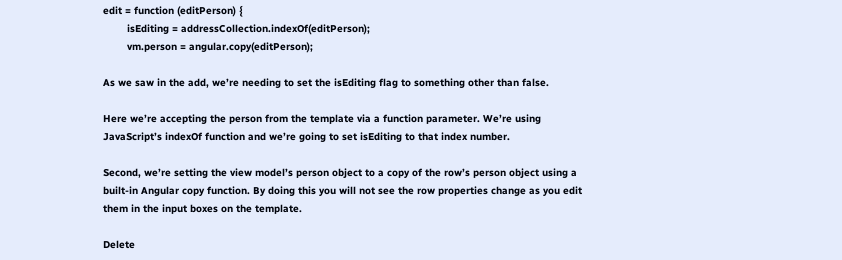edit = function (editPerson) {
        isEditing = addressCollection.indexOf(editPerson);
        vm.person = angular.copy(editPerson);

As we saw in the add, we’re needing to set the isEditing flag to something other than false.

Here we’re accepting the person from the template via a function parameter. We’re using JavaScript’s indexOf function and we’re going to set isEditing to that index number.

Second, we’re setting the view model’s person object to a copy of the row’s person object using a built-in Angular copy function. By doing this you will not see the row properties change as you edit them in the input boxes on the template.

Delete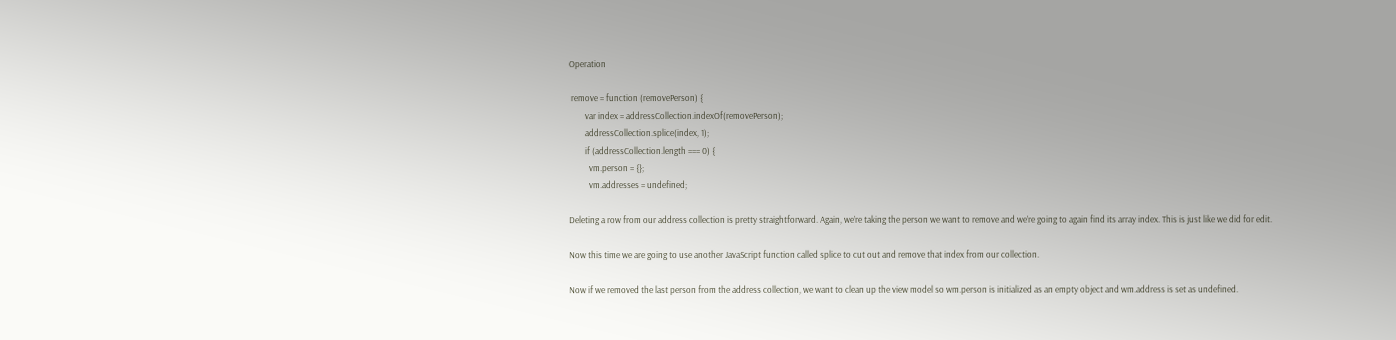Operation

 remove = function (removePerson) {
        var index = addressCollection.indexOf(removePerson);
        addressCollection.splice(index, 1);
        if (addressCollection.length === 0) {
          vm.person = {};
          vm.addresses = undefined;

Deleting a row from our address collection is pretty straightforward. Again, we’re taking the person we want to remove and we’re going to again find its array index. This is just like we did for edit.

Now this time we are going to use another JavaScript function called splice to cut out and remove that index from our collection.

Now if we removed the last person from the address collection, we want to clean up the view model so wm.person is initialized as an empty object and wm.address is set as undefined.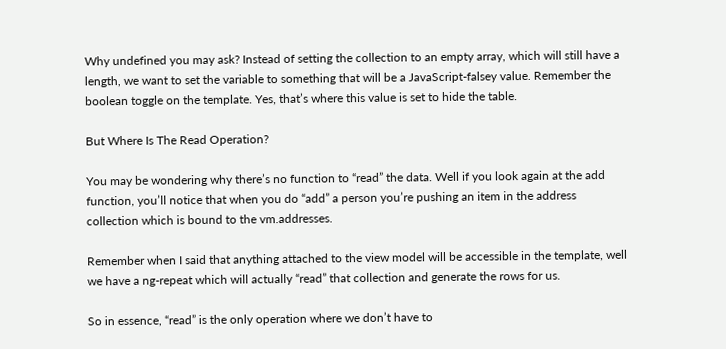Why undefined you may ask? Instead of setting the collection to an empty array, which will still have a length, we want to set the variable to something that will be a JavaScript-falsey value. Remember the boolean toggle on the template. Yes, that’s where this value is set to hide the table.

But Where Is The Read Operation?

You may be wondering why there’s no function to “read” the data. Well if you look again at the add function, you’ll notice that when you do “add” a person you’re pushing an item in the address collection which is bound to the vm.addresses.

Remember when I said that anything attached to the view model will be accessible in the template, well we have a ng-repeat which will actually “read” that collection and generate the rows for us.

So in essence, “read” is the only operation where we don’t have to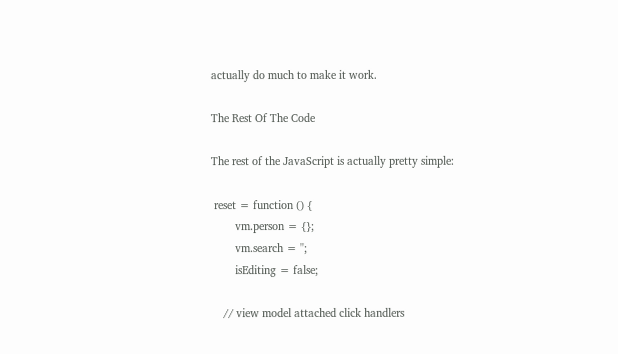actually do much to make it work.

The Rest Of The Code

The rest of the JavaScript is actually pretty simple:

 reset = function () {
        vm.person = {};
        vm.search = '';
        isEditing = false;

    // view model attached click handlers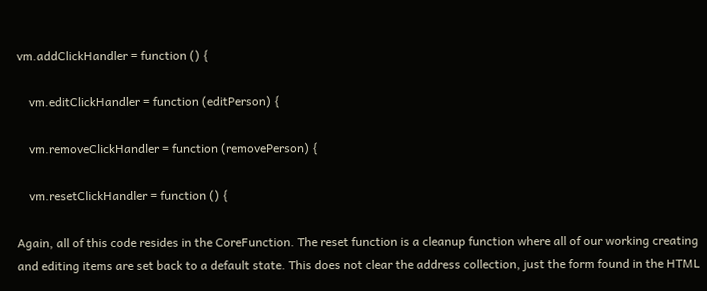vm.addClickHandler = function () {

    vm.editClickHandler = function (editPerson) {

    vm.removeClickHandler = function (removePerson) {

    vm.resetClickHandler = function () {

Again, all of this code resides in the CoreFunction. The reset function is a cleanup function where all of our working creating and editing items are set back to a default state. This does not clear the address collection, just the form found in the HTML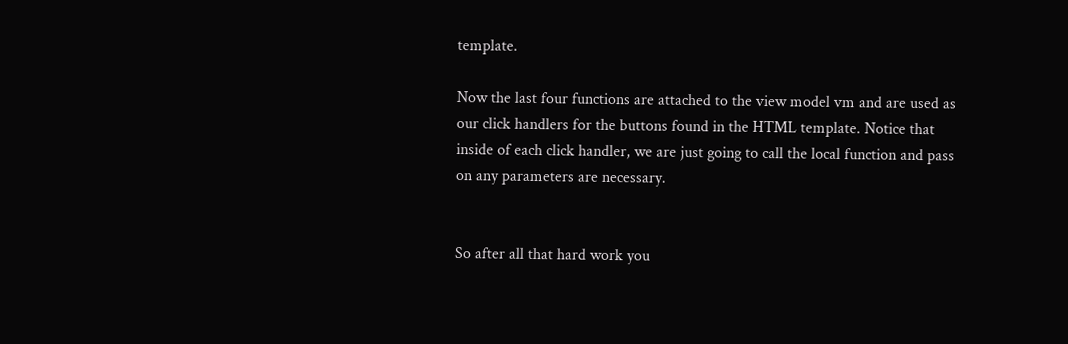template.

Now the last four functions are attached to the view model vm and are used as our click handlers for the buttons found in the HTML template. Notice that inside of each click handler, we are just going to call the local function and pass on any parameters are necessary.


So after all that hard work you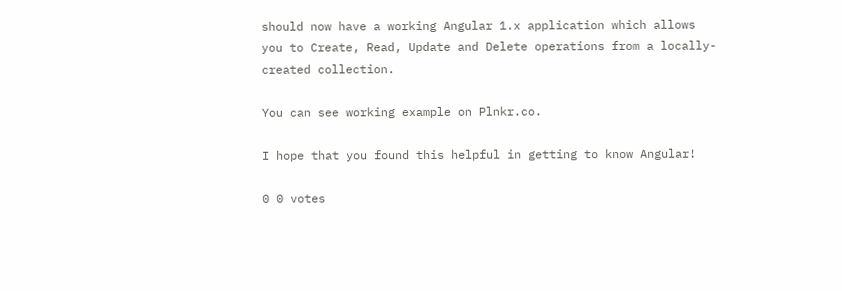should now have a working Angular 1.x application which allows you to Create, Read, Update and Delete operations from a locally-created collection.

You can see working example on Plnkr.co.

I hope that you found this helpful in getting to know Angular!

0 0 votes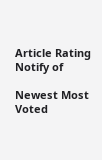Article Rating
Notify of

Newest Most Voted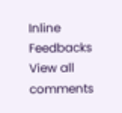Inline Feedbacks
View all comments